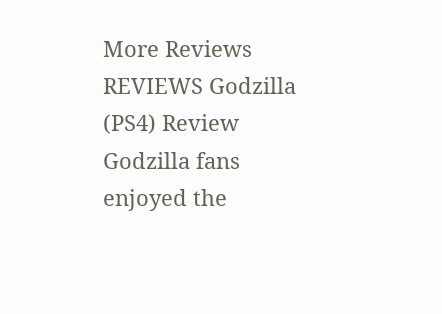More Reviews
REVIEWS Godzilla (PS4) Review
Godzilla fans enjoyed the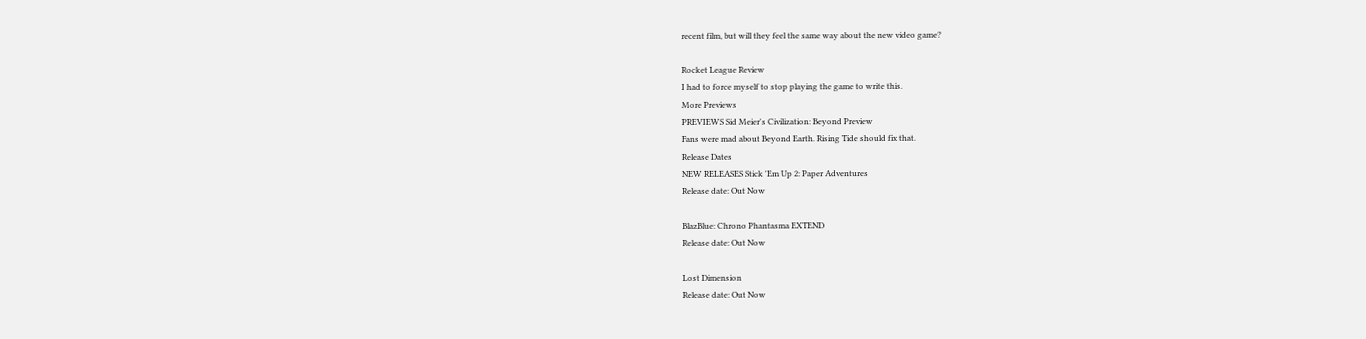recent film, but will they feel the same way about the new video game?

Rocket League Review
I had to force myself to stop playing the game to write this.
More Previews
PREVIEWS Sid Meier's Civilization: Beyond Preview
Fans were mad about Beyond Earth. Rising Tide should fix that.
Release Dates
NEW RELEASES Stick 'Em Up 2: Paper Adventures
Release date: Out Now

BlazBlue: Chrono Phantasma EXTEND
Release date: Out Now

Lost Dimension
Release date: Out Now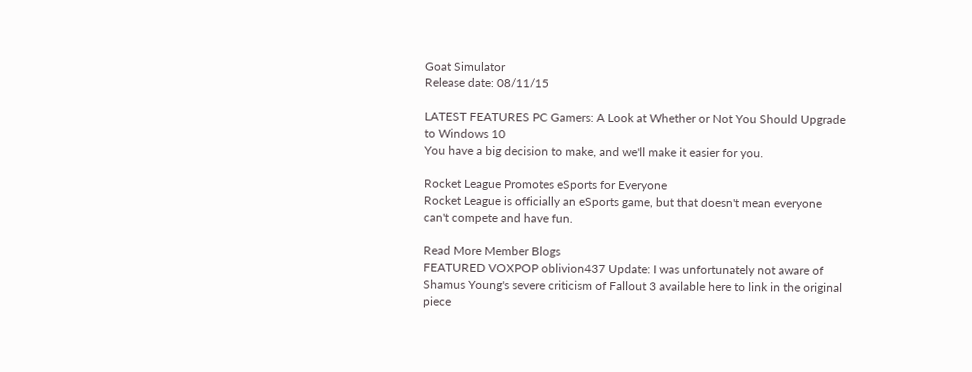Goat Simulator
Release date: 08/11/15

LATEST FEATURES PC Gamers: A Look at Whether or Not You Should Upgrade to Windows 10
You have a big decision to make, and we'll make it easier for you.

Rocket League Promotes eSports for Everyone
Rocket League is officially an eSports game, but that doesn't mean everyone can't compete and have fun.

Read More Member Blogs
FEATURED VOXPOP oblivion437 Update: I was unfortunately not aware of Shamus Young's severe criticism of Fallout 3 available here to link in the original piece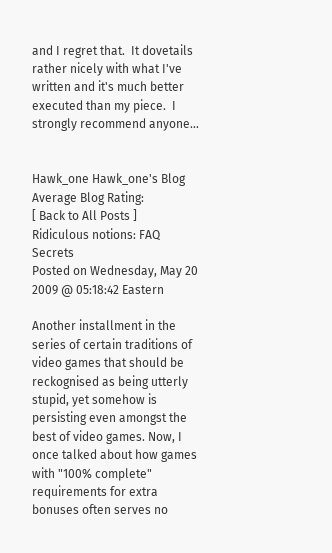and I regret that.  It dovetails rather nicely with what I've written and it's much better executed than my piece.  I strongly recommend anyone...


Hawk_one Hawk_one's Blog
Average Blog Rating:
[ Back to All Posts ]
Ridiculous notions: FAQ Secrets
Posted on Wednesday, May 20 2009 @ 05:18:42 Eastern

Another installment in the series of certain traditions of video games that should be reckognised as being utterly stupid, yet somehow is persisting even amongst the best of video games. Now, I once talked about how games with "100% complete" requirements for extra bonuses often serves no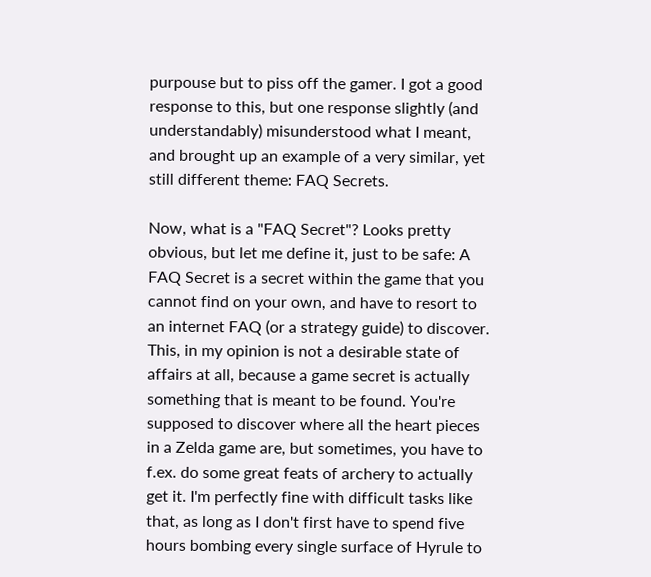purpouse but to piss off the gamer. I got a good response to this, but one response slightly (and understandably) misunderstood what I meant, and brought up an example of a very similar, yet still different theme: FAQ Secrets.

Now, what is a "FAQ Secret"? Looks pretty obvious, but let me define it, just to be safe: A FAQ Secret is a secret within the game that you cannot find on your own, and have to resort to an internet FAQ (or a strategy guide) to discover. This, in my opinion is not a desirable state of affairs at all, because a game secret is actually something that is meant to be found. You're supposed to discover where all the heart pieces in a Zelda game are, but sometimes, you have to f.ex. do some great feats of archery to actually get it. I'm perfectly fine with difficult tasks like that, as long as I don't first have to spend five hours bombing every single surface of Hyrule to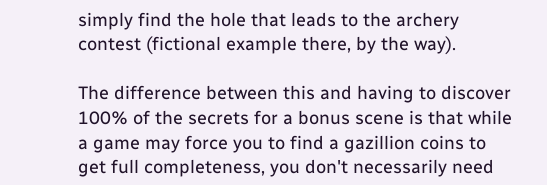simply find the hole that leads to the archery contest (fictional example there, by the way).

The difference between this and having to discover 100% of the secrets for a bonus scene is that while a game may force you to find a gazillion coins to get full completeness, you don't necessarily need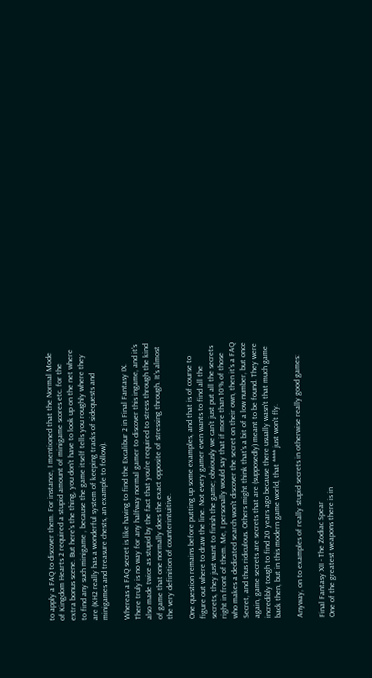to apply a FAQ to discover them. For instance, I mentioned that the Normal Mode of Kingdom Hearts 2 required a stupid amount of minigame scores etc. for the extra bonus scene. But here's the thing, you don't have to look up on the net where to find any such minigame , because the game itself tells you roughly where they are (KH2 really has a wonderful system of keeping tracks of sidequests and minigames and treasure chests, an example to follow).

Whereas a FAQ secret is like having to find the Excalibur 2 in Final Fantasy IX. There truly is no way for any halfway normal gamer to discover this ingame, and it's also made twice as stupid by the fact that you're required to stress through the kind of game that one normally does the exact opposite of stressing through. It's almost the very definition of counterintuitive.

One question remains before putting up some examples, and that is of course to figure out where to draw the line. Not every gamer even wants to find all the secrets, they just want to finish the game; obviously we can't just put all the secrets right in front of them. Me, I personally would say that if more than 10% of those who makes a dedicated search won't discover the secret on their own, then it's a FAQ Secret, and thus ridiculous. Others might think that's a bit of a low number, but once again, game secrets are secrets that are (supposedly) meant to be found. They were incredibly tough to find 20 years ago because there usually wasn't that much game back then, but in this modern game world, that **** just won't fly.

Anyway, on to examples of really stupid secrets in otherwise really good games:

Final Fantasy XII - The Zodiac Spear
One of the greatest weapons there is in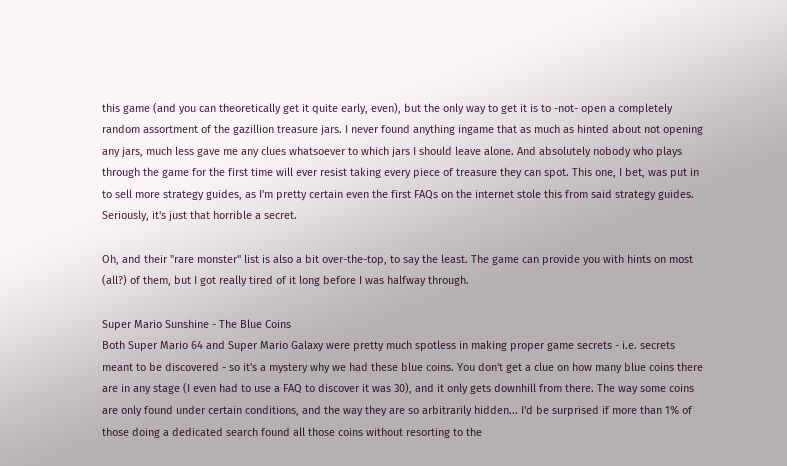this game (and you can theoretically get it quite early, even), but the only way to get it is to -not- open a completely random assortment of the gazillion treasure jars. I never found anything ingame that as much as hinted about not opening any jars, much less gave me any clues whatsoever to which jars I should leave alone. And absolutely nobody who plays through the game for the first time will ever resist taking every piece of treasure they can spot. This one, I bet, was put in to sell more strategy guides, as I'm pretty certain even the first FAQs on the internet stole this from said strategy guides. Seriously, it's just that horrible a secret.

Oh, and their "rare monster" list is also a bit over-the-top, to say the least. The game can provide you with hints on most (all?) of them, but I got really tired of it long before I was halfway through.

Super Mario Sunshine - The Blue Coins
Both Super Mario 64 and Super Mario Galaxy were pretty much spotless in making proper game secrets - i.e. secrets meant to be discovered - so it's a mystery why we had these blue coins. You don't get a clue on how many blue coins there are in any stage (I even had to use a FAQ to discover it was 30), and it only gets downhill from there. The way some coins are only found under certain conditions, and the way they are so arbitrarily hidden... I'd be surprised if more than 1% of those doing a dedicated search found all those coins without resorting to the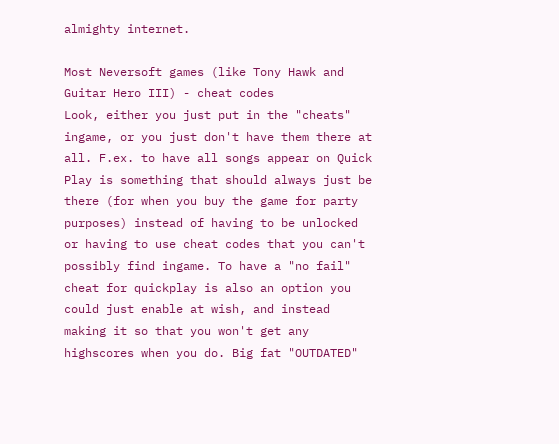almighty internet.

Most Neversoft games (like Tony Hawk and Guitar Hero III) - cheat codes
Look, either you just put in the "cheats" ingame, or you just don't have them there at all. F.ex. to have all songs appear on Quick Play is something that should always just be there (for when you buy the game for party purposes) instead of having to be unlocked or having to use cheat codes that you can't possibly find ingame. To have a "no fail" cheat for quickplay is also an option you could just enable at wish, and instead making it so that you won't get any highscores when you do. Big fat "OUTDATED"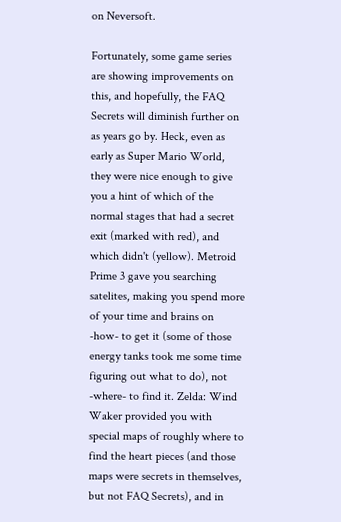on Neversoft.

Fortunately, some game series are showing improvements on this, and hopefully, the FAQ Secrets will diminish further on as years go by. Heck, even as early as Super Mario World, they were nice enough to give you a hint of which of the normal stages that had a secret exit (marked with red), and which didn't (yellow). Metroid Prime 3 gave you searching satelites, making you spend more of your time and brains on -how- to get it (some of those energy tanks took me some time figuring out what to do), not -where- to find it. Zelda: Wind Waker provided you with special maps of roughly where to find the heart pieces (and those maps were secrets in themselves, but not FAQ Secrets), and in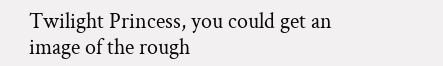Twilight Princess, you could get an image of the rough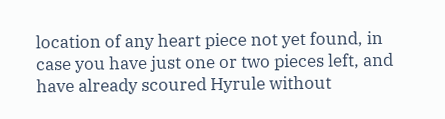location of any heart piece not yet found, in case you have just one or two pieces left, and have already scoured Hyrule without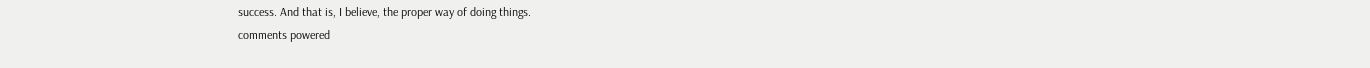success. And that is, I believe, the proper way of doing things.
comments powered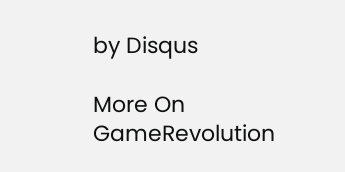by Disqus

More On GameRevolution